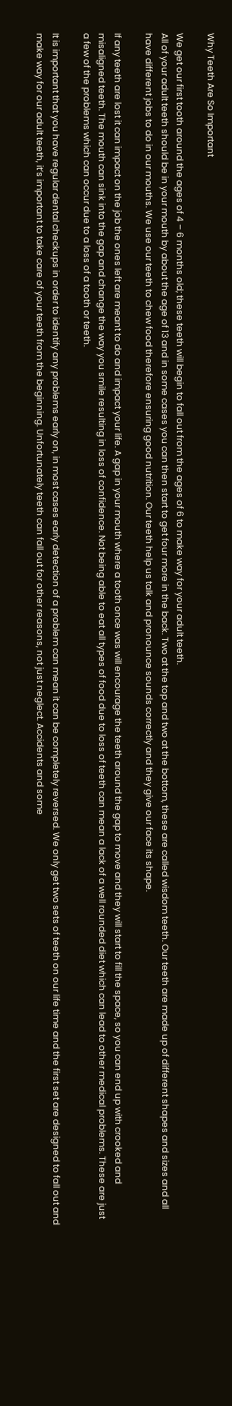Why Teeth Are So Important

We get our first tooth around the ages of 4 – 6 months old; these teeth will begin to fall out from the ages of 6 to make way for your adult teeth.
All of your adult teeth should be in your mouth by about the age of 13 and in some cases you can then start to get four more in the back. Two at the top and two at the bottom, these are called wisdom teeth. Our teeth are made up of different shapes and sizes and all have different jobs to do in our mouths. We use our teeth to chew food therefore ensuring good nutrition. Our teeth help us talk and pronounce sounds correctly and they give our face its shape.

If any teeth are lost it can impact on the job the ones left are meant to do and impact your life. A gap in your mouth where a tooth once was will encourage the teeth around the gap to move and they will start to fill the space, so you can end up with crooked and misaligned teeth. The mouth can sink into the gap and change the way you smile resulting in loss of confidence. Not being able to eat all types of food due to loss of teeth can mean a lack of a well rounded diet which can lead to other medical problems. These are just a few of the problems which can occur due to a loss of a tooth or teeth.

It is important that you have regular dental checkups in order to identify any problems early on, in most cases early detection of a problem can mean it can be completely reversed. We only get two sets of teeth on our life time and the first set are designed to fall out and make way for our adult teeth, it’s important to take care of your teeth from the beginning. Unfortunately teeth can fall out for other reasons, not just neglect. Accidents and some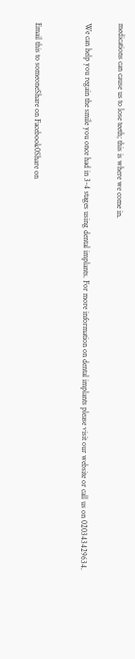medications can cause us to lose teeth; this is where we come in.

We can help you regain the smile you once had in 3-4 stages using dental implants. For more information on dental implants please visit our website or call us on 020343429634.


Email this to someoneShare on Facebook0Share on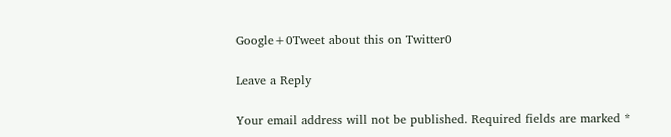Google+0Tweet about this on Twitter0

Leave a Reply

Your email address will not be published. Required fields are marked *